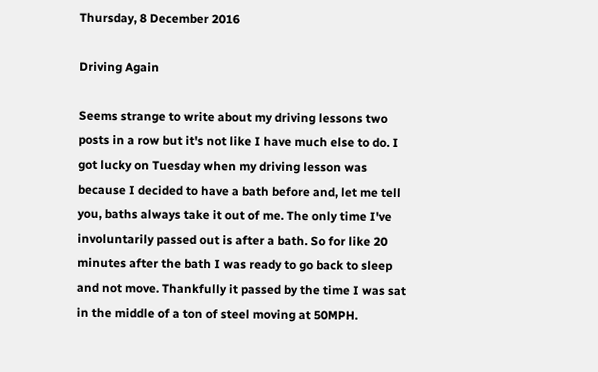Thursday, 8 December 2016

Driving Again

Seems strange to write about my driving lessons two posts in a row but it's not like I have much else to do. I got lucky on Tuesday when my driving lesson was because I decided to have a bath before and, let me tell you, baths always take it out of me. The only time I've involuntarily passed out is after a bath. So for like 20 minutes after the bath I was ready to go back to sleep and not move. Thankfully it passed by the time I was sat in the middle of a ton of steel moving at 50MPH.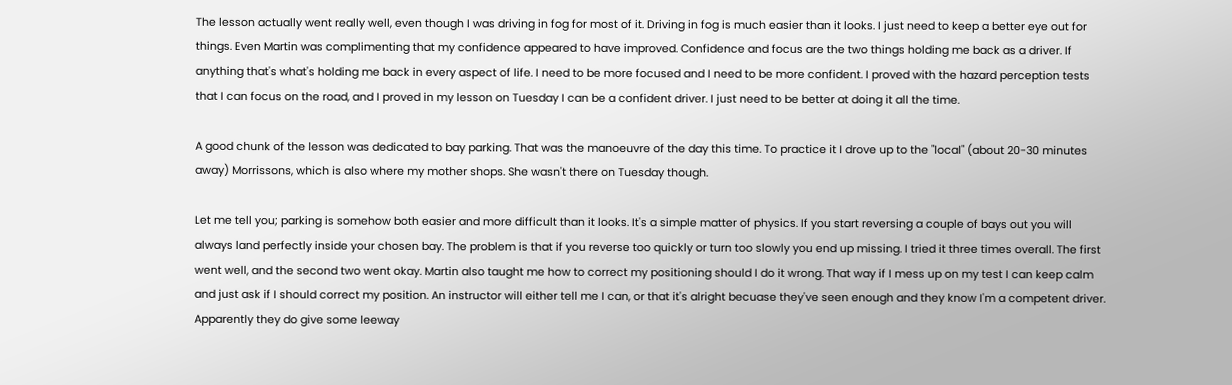The lesson actually went really well, even though I was driving in fog for most of it. Driving in fog is much easier than it looks. I just need to keep a better eye out for things. Even Martin was complimenting that my confidence appeared to have improved. Confidence and focus are the two things holding me back as a driver. If anything that's what's holding me back in every aspect of life. I need to be more focused and I need to be more confident. I proved with the hazard perception tests that I can focus on the road, and I proved in my lesson on Tuesday I can be a confident driver. I just need to be better at doing it all the time.

A good chunk of the lesson was dedicated to bay parking. That was the manoeuvre of the day this time. To practice it I drove up to the "local" (about 20-30 minutes away) Morrissons, which is also where my mother shops. She wasn't there on Tuesday though.

Let me tell you; parking is somehow both easier and more difficult than it looks. It's a simple matter of physics. If you start reversing a couple of bays out you will always land perfectly inside your chosen bay. The problem is that if you reverse too quickly or turn too slowly you end up missing. I tried it three times overall. The first went well, and the second two went okay. Martin also taught me how to correct my positioning should I do it wrong. That way if I mess up on my test I can keep calm and just ask if I should correct my position. An instructor will either tell me I can, or that it's alright becuase they've seen enough and they know I'm a competent driver. Apparently they do give some leeway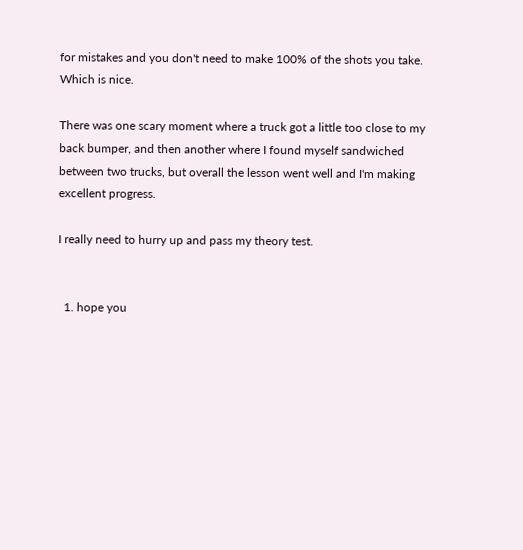for mistakes and you don't need to make 100% of the shots you take. Which is nice.

There was one scary moment where a truck got a little too close to my back bumper, and then another where I found myself sandwiched between two trucks, but overall the lesson went well and I'm making excellent progress.

I really need to hurry up and pass my theory test.


  1. hope you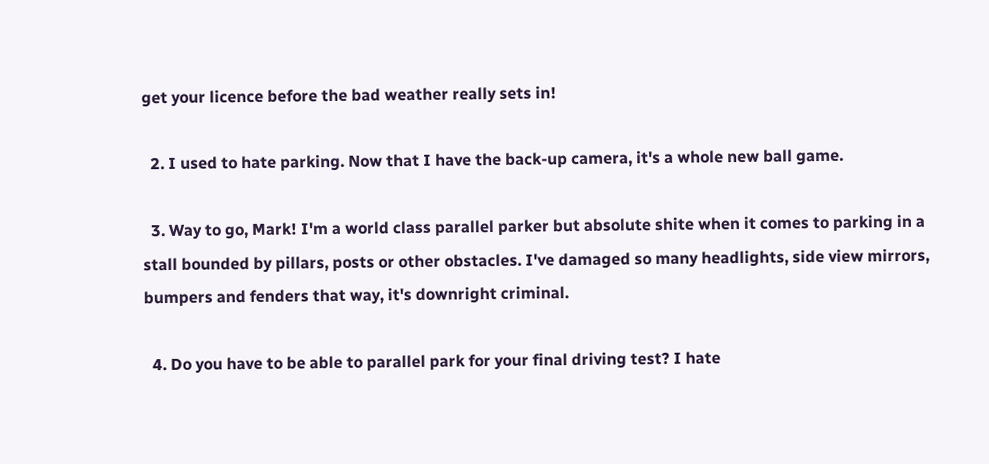get your licence before the bad weather really sets in!

  2. I used to hate parking. Now that I have the back-up camera, it's a whole new ball game.

  3. Way to go, Mark! I'm a world class parallel parker but absolute shite when it comes to parking in a stall bounded by pillars, posts or other obstacles. I've damaged so many headlights, side view mirrors, bumpers and fenders that way, it's downright criminal.

  4. Do you have to be able to parallel park for your final driving test? I hate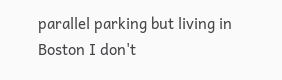parallel parking but living in Boston I don't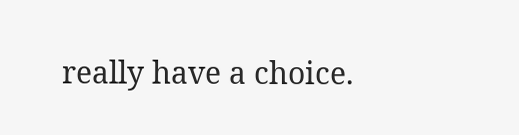really have a choice.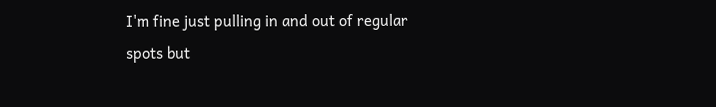I'm fine just pulling in and out of regular spots but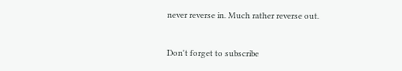never reverse in. Much rather reverse out.


Don't forget to subscribe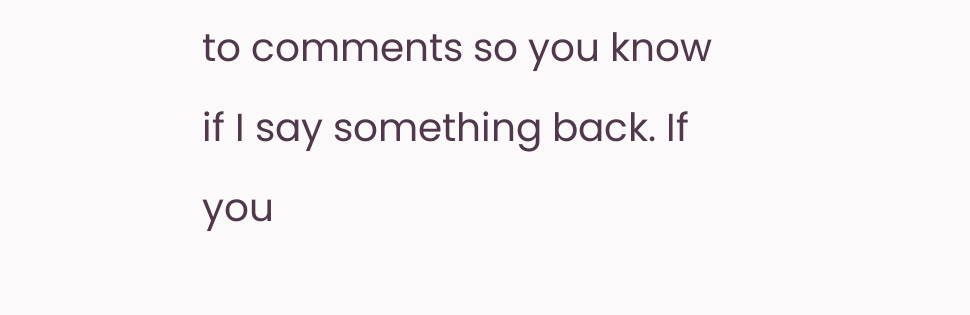to comments so you know if I say something back. If you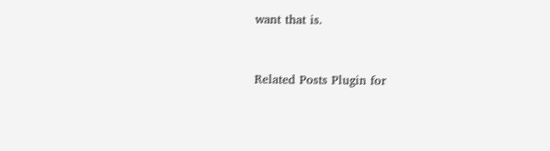want that is.


Related Posts Plugin for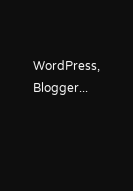WordPress, Blogger...